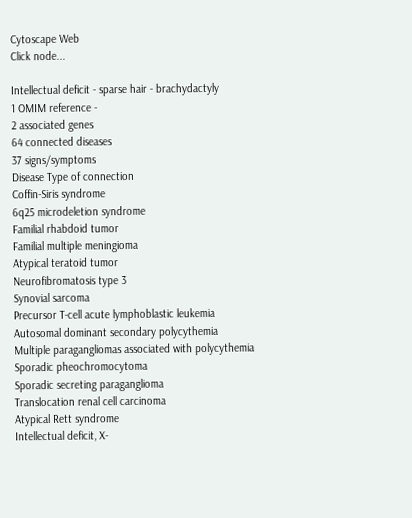Cytoscape Web
Click node...

Intellectual deficit - sparse hair - brachydactyly
1 OMIM reference -
2 associated genes
64 connected diseases
37 signs/symptoms
Disease Type of connection
Coffin-Siris syndrome
6q25 microdeletion syndrome
Familial rhabdoid tumor
Familial multiple meningioma
Atypical teratoid tumor
Neurofibromatosis type 3
Synovial sarcoma
Precursor T-cell acute lymphoblastic leukemia
Autosomal dominant secondary polycythemia
Multiple paragangliomas associated with polycythemia
Sporadic pheochromocytoma
Sporadic secreting paraganglioma
Translocation renal cell carcinoma
Atypical Rett syndrome
Intellectual deficit, X-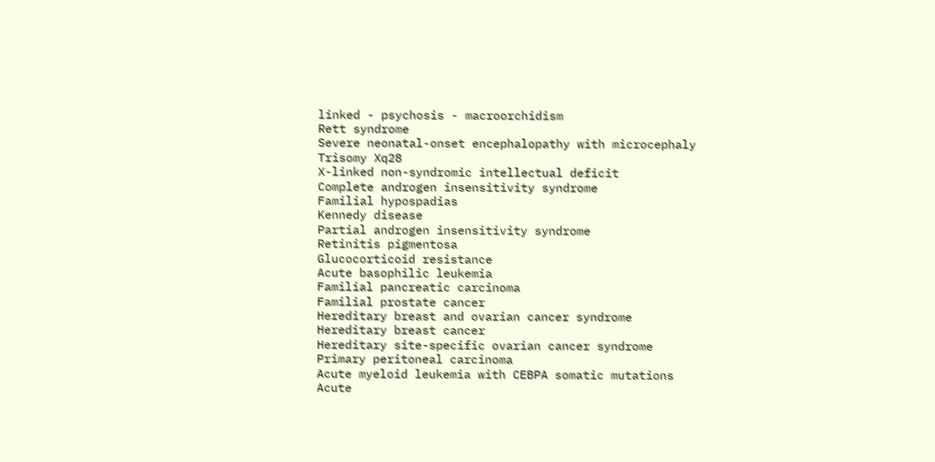linked - psychosis - macroorchidism
Rett syndrome
Severe neonatal-onset encephalopathy with microcephaly
Trisomy Xq28
X-linked non-syndromic intellectual deficit
Complete androgen insensitivity syndrome
Familial hypospadias
Kennedy disease
Partial androgen insensitivity syndrome
Retinitis pigmentosa
Glucocorticoid resistance
Acute basophilic leukemia
Familial pancreatic carcinoma
Familial prostate cancer
Hereditary breast and ovarian cancer syndrome
Hereditary breast cancer
Hereditary site-specific ovarian cancer syndrome
Primary peritoneal carcinoma
Acute myeloid leukemia with CEBPA somatic mutations
Acute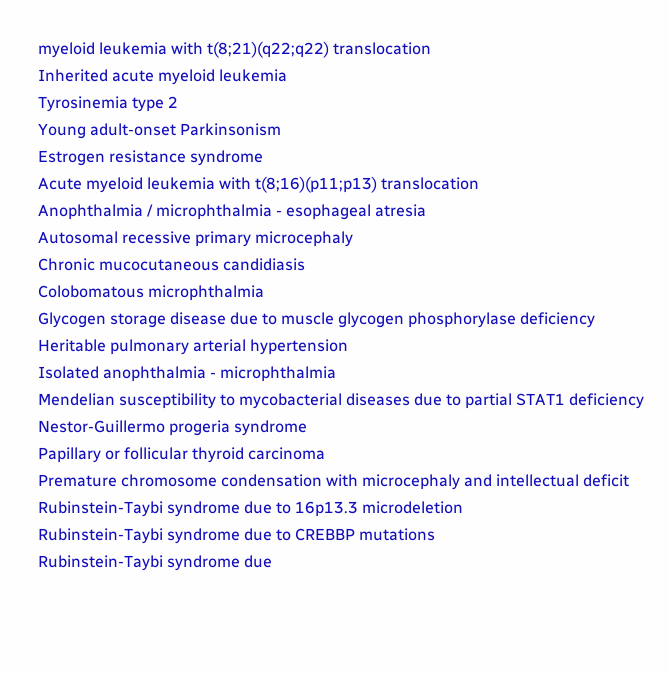myeloid leukemia with t(8;21)(q22;q22) translocation
Inherited acute myeloid leukemia
Tyrosinemia type 2
Young adult-onset Parkinsonism
Estrogen resistance syndrome
Acute myeloid leukemia with t(8;16)(p11;p13) translocation
Anophthalmia / microphthalmia - esophageal atresia
Autosomal recessive primary microcephaly
Chronic mucocutaneous candidiasis
Colobomatous microphthalmia
Glycogen storage disease due to muscle glycogen phosphorylase deficiency
Heritable pulmonary arterial hypertension
Isolated anophthalmia - microphthalmia
Mendelian susceptibility to mycobacterial diseases due to partial STAT1 deficiency
Nestor-Guillermo progeria syndrome
Papillary or follicular thyroid carcinoma
Premature chromosome condensation with microcephaly and intellectual deficit
Rubinstein-Taybi syndrome due to 16p13.3 microdeletion
Rubinstein-Taybi syndrome due to CREBBP mutations
Rubinstein-Taybi syndrome due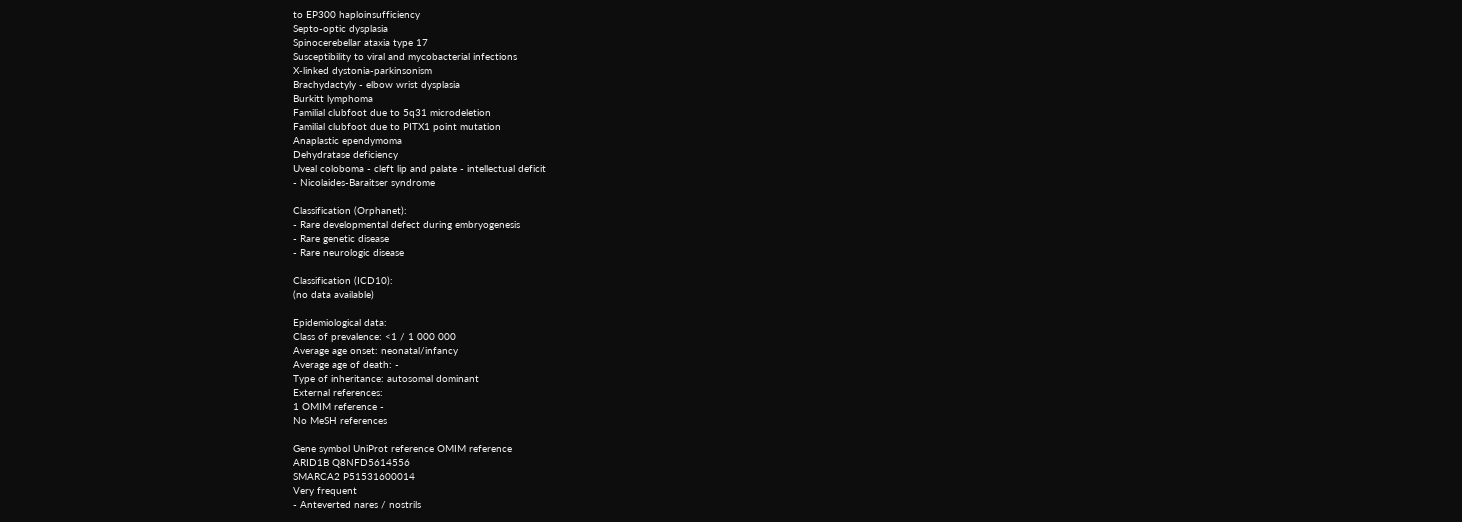to EP300 haploinsufficiency
Septo-optic dysplasia
Spinocerebellar ataxia type 17
Susceptibility to viral and mycobacterial infections
X-linked dystonia-parkinsonism
Brachydactyly - elbow wrist dysplasia
Burkitt lymphoma
Familial clubfoot due to 5q31 microdeletion
Familial clubfoot due to PITX1 point mutation
Anaplastic ependymoma
Dehydratase deficiency
Uveal coloboma - cleft lip and palate - intellectual deficit
- Nicolaides-Baraitser syndrome

Classification (Orphanet):
- Rare developmental defect during embryogenesis
- Rare genetic disease
- Rare neurologic disease

Classification (ICD10):
(no data available)

Epidemiological data:
Class of prevalence: <1 / 1 000 000
Average age onset: neonatal/infancy
Average age of death: -
Type of inheritance: autosomal dominant
External references:
1 OMIM reference -
No MeSH references

Gene symbol UniProt reference OMIM reference
ARID1B Q8NFD5614556
SMARCA2 P51531600014
Very frequent
- Anteverted nares / nostrils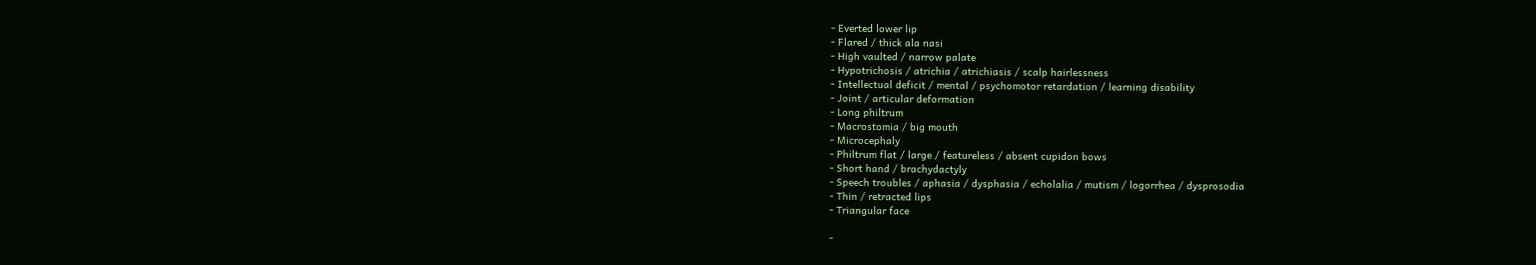- Everted lower lip
- Flared / thick ala nasi
- High vaulted / narrow palate
- Hypotrichosis / atrichia / atrichiasis / scalp hairlessness
- Intellectual deficit / mental / psychomotor retardation / learning disability
- Joint / articular deformation
- Long philtrum
- Macrostomia / big mouth
- Microcephaly
- Philtrum flat / large / featureless / absent cupidon bows
- Short hand / brachydactyly
- Speech troubles / aphasia / dysphasia / echolalia / mutism / logorrhea / dysprosodia
- Thin / retracted lips
- Triangular face

-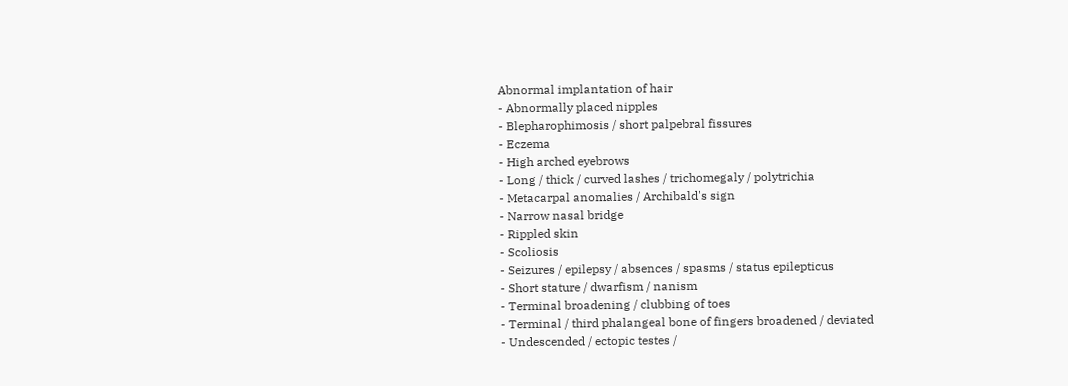Abnormal implantation of hair
- Abnormally placed nipples
- Blepharophimosis / short palpebral fissures
- Eczema
- High arched eyebrows
- Long / thick / curved lashes / trichomegaly / polytrichia
- Metacarpal anomalies / Archibald's sign
- Narrow nasal bridge
- Rippled skin
- Scoliosis
- Seizures / epilepsy / absences / spasms / status epilepticus
- Short stature / dwarfism / nanism
- Terminal broadening / clubbing of toes
- Terminal / third phalangeal bone of fingers broadened / deviated
- Undescended / ectopic testes /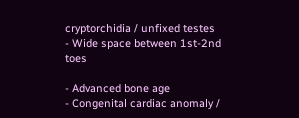cryptorchidia / unfixed testes
- Wide space between 1st-2nd toes

- Advanced bone age
- Congenital cardiac anomaly /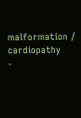malformation / cardiopathy
-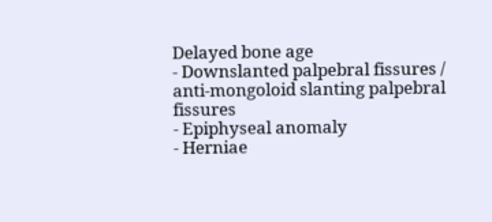Delayed bone age
- Downslanted palpebral fissures / anti-mongoloid slanting palpebral fissures
- Epiphyseal anomaly
- Herniae